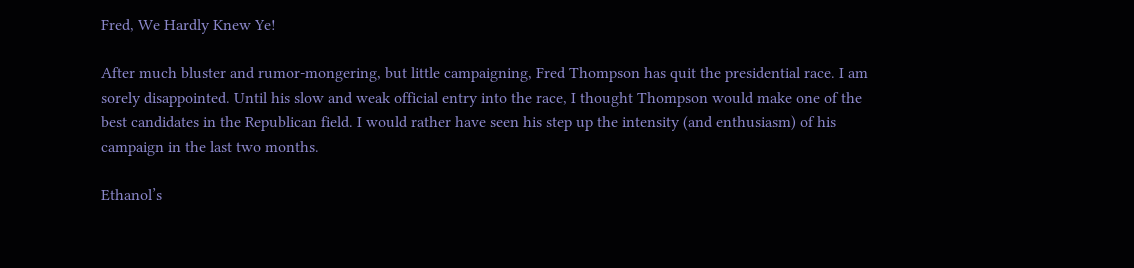Fred, We Hardly Knew Ye!

After much bluster and rumor-mongering, but little campaigning, Fred Thompson has quit the presidential race. I am sorely disappointed. Until his slow and weak official entry into the race, I thought Thompson would make one of the best candidates in the Republican field. I would rather have seen his step up the intensity (and enthusiasm) of his campaign in the last two months.

Ethanol’s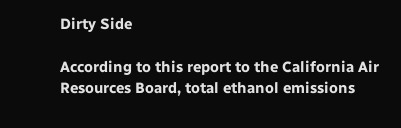Dirty Side

According to this report to the California Air Resources Board, total ethanol emissions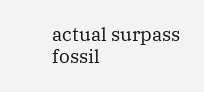actual surpass fossil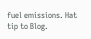fuel emissions. Hat tip to Blog.